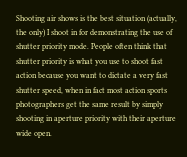Shooting air shows is the best situation (actually, the only) I shoot in for demonstrating the use of shutter priority mode. People often think that shutter priority is what you use to shoot fast action because you want to dictate a very fast shutter speed, when in fact most action sports photographers get the same result by simply shooting in aperture priority with their aperture wide open.